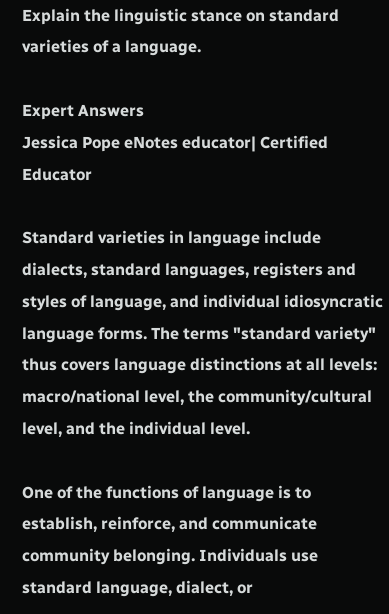Explain the linguistic stance on standard varieties of a language.

Expert Answers
Jessica Pope eNotes educator| Certified Educator

Standard varieties in language include dialects, standard languages, registers and styles of language, and individual idiosyncratic language forms. The terms "standard variety" thus covers language distinctions at all levels: macro/national level, the community/cultural level, and the individual level.

One of the functions of language is to establish, reinforce, and communicate community belonging. Individuals use standard language, dialect, or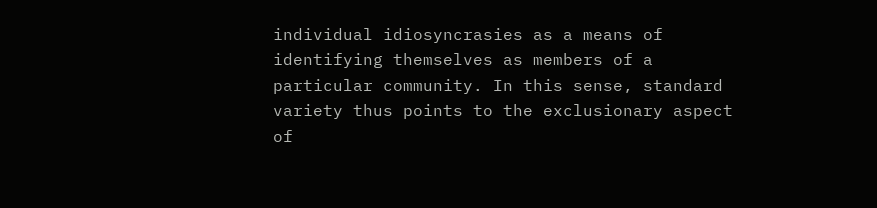individual idiosyncrasies as a means of identifying themselves as members of a particular community. In this sense, standard variety thus points to the exclusionary aspect of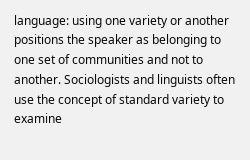language: using one variety or another positions the speaker as belonging to one set of communities and not to another. Sociologists and linguists often use the concept of standard variety to examine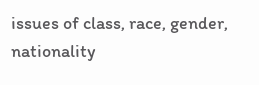issues of class, race, gender, nationality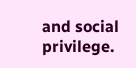and social privilege.